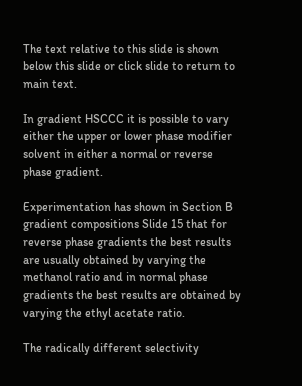The text relative to this slide is shown below this slide or click slide to return to main text.

In gradient HSCCC it is possible to vary either the upper or lower phase modifier solvent in either a normal or reverse phase gradient.

Experimentation has shown in Section B gradient compositions Slide 15 that for reverse phase gradients the best results are usually obtained by varying the methanol ratio and in normal phase gradients the best results are obtained by varying the ethyl acetate ratio.

The radically different selectivity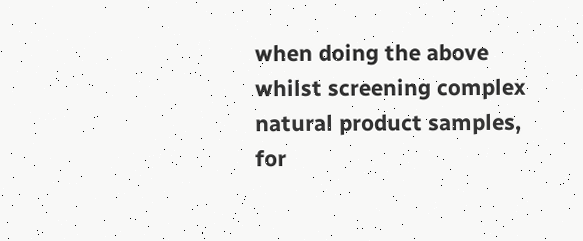when doing the above whilst screening complex natural product samples, for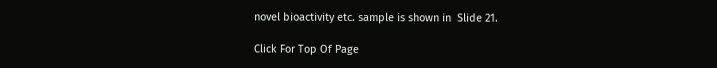novel bioactivity etc. sample is shown in  Slide 21.

Click For Top Of Page